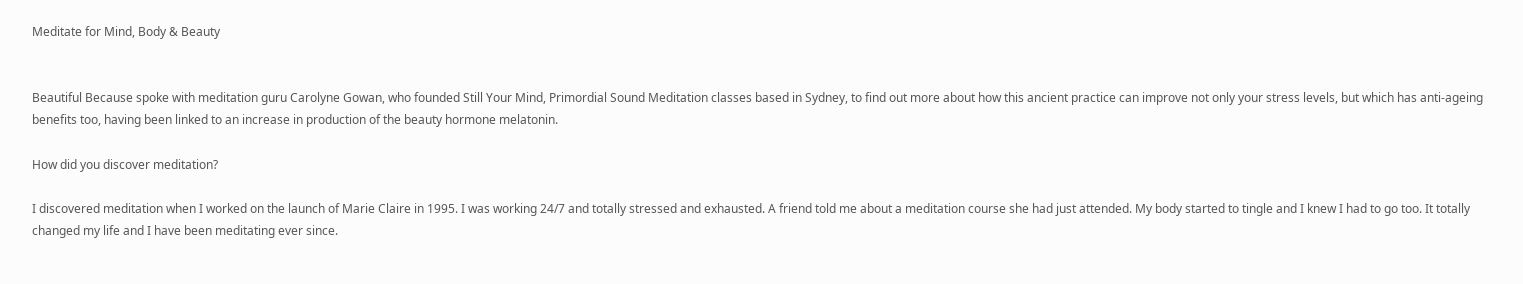Meditate for Mind, Body & Beauty


Beautiful Because spoke with meditation guru Carolyne Gowan, who founded Still Your Mind, Primordial Sound Meditation classes based in Sydney, to find out more about how this ancient practice can improve not only your stress levels, but which has anti-ageing benefits too, having been linked to an increase in production of the beauty hormone melatonin.

How did you discover meditation?

I discovered meditation when I worked on the launch of Marie Claire in 1995. I was working 24/7 and totally stressed and exhausted. A friend told me about a meditation course she had just attended. My body started to tingle and I knew I had to go too. It totally changed my life and I have been meditating ever since.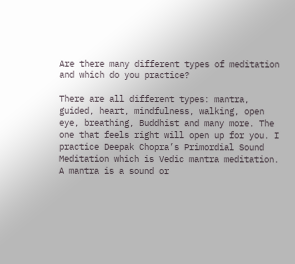Are there many different types of meditation and which do you practice?

There are all different types: mantra, guided, heart, mindfulness, walking, open eye, breathing, Buddhist and many more. The one that feels right will open up for you. I practice Deepak Chopra’s Primordial Sound Meditation which is Vedic mantra meditation. A mantra is a sound or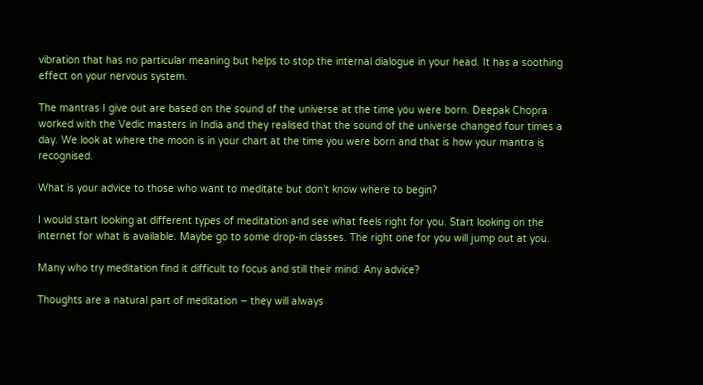vibration that has no particular meaning but helps to stop the internal dialogue in your head. It has a soothing effect on your nervous system.

The mantras I give out are based on the sound of the universe at the time you were born. Deepak Chopra worked with the Vedic masters in India and they realised that the sound of the universe changed four times a day. We look at where the moon is in your chart at the time you were born and that is how your mantra is recognised.

What is your advice to those who want to meditate but don’t know where to begin?

I would start looking at different types of meditation and see what feels right for you. Start looking on the internet for what is available. Maybe go to some drop-in classes. The right one for you will jump out at you.

Many who try meditation find it difficult to focus and still their mind. Any advice?

Thoughts are a natural part of meditation – they will always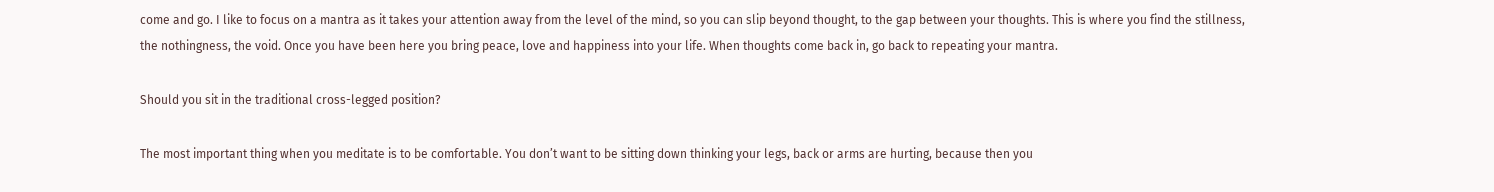come and go. I like to focus on a mantra as it takes your attention away from the level of the mind, so you can slip beyond thought, to the gap between your thoughts. This is where you find the stillness, the nothingness, the void. Once you have been here you bring peace, love and happiness into your life. When thoughts come back in, go back to repeating your mantra.

Should you sit in the traditional cross-legged position?

The most important thing when you meditate is to be comfortable. You don’t want to be sitting down thinking your legs, back or arms are hurting, because then you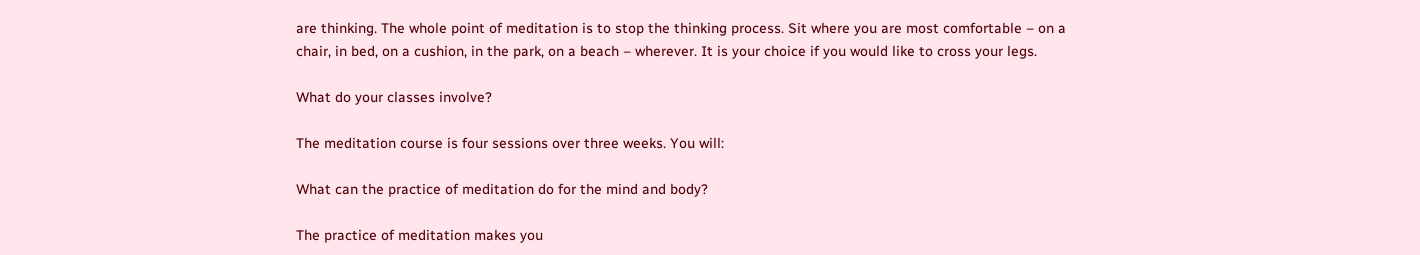are thinking. The whole point of meditation is to stop the thinking process. Sit where you are most comfortable – on a chair, in bed, on a cushion, in the park, on a beach – wherever. It is your choice if you would like to cross your legs.

What do your classes involve?

The meditation course is four sessions over three weeks. You will:

What can the practice of meditation do for the mind and body?

The practice of meditation makes you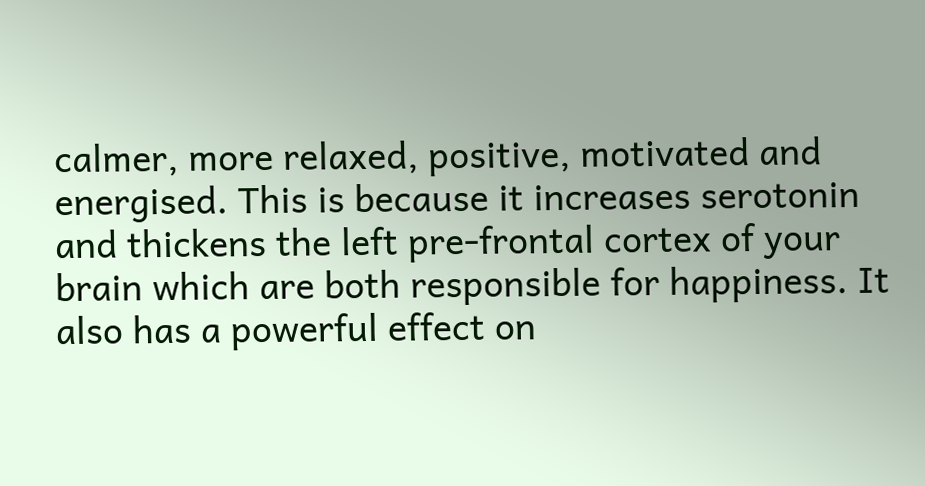calmer, more relaxed, positive, motivated and energised. This is because it increases serotonin and thickens the left pre-frontal cortex of your brain which are both responsible for happiness. It also has a powerful effect on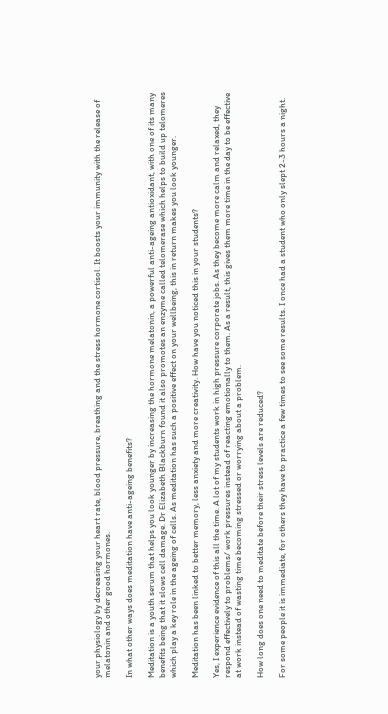your physiology by decreasing your heart rate, blood pressure, breathing and the stress hormone cortisol. It boosts your immunity with the release of melatonin and other good hormones.

In what other ways does meditation have anti-ageing benefits?

Meditation is a youth serum that helps you look younger by increasing the hormone melatonin, a powerful anti-ageing antioxidant, with one of its many benefits being that it slows cell damage. Dr Elizabeth Blackburn found it also promotes an enzyme called telomerase which helps to build up telomeres which play a key role in the ageing of cells. As meditation has such a positive effect on your wellbeing, this in return makes you look younger.

Meditation has been linked to better memory, less anxiety and more creativity. How have you noticed this in your students?

Yes, I experience evidence of this all the time. A lot of my students work in high pressure corporate jobs. As they become more calm and relaxed, they respond effectively to problems/ work pressures instead of reacting emotionally to them. As a result, this gives them more time in the day to be effective at work instead of wasting time becoming stressed or worrying about a problem.

How long does one need to meditate before their stress levels are reduced?

For some people it is immediate, for others they have to practice a few times to see some results. I once had a student who only slept 2-3 hours a night.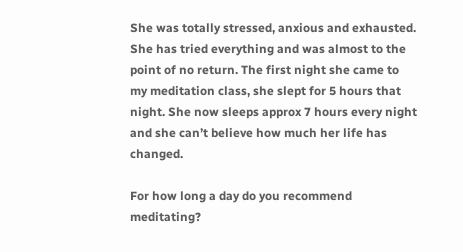She was totally stressed, anxious and exhausted. She has tried everything and was almost to the point of no return. The first night she came to my meditation class, she slept for 5 hours that night. She now sleeps approx 7 hours every night and she can’t believe how much her life has changed.

For how long a day do you recommend meditating?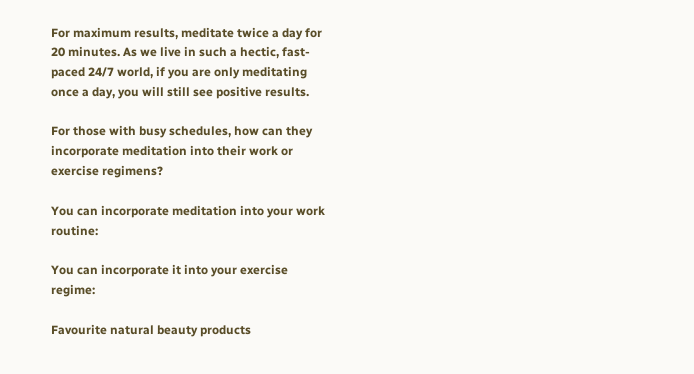For maximum results, meditate twice a day for 20 minutes. As we live in such a hectic, fast- paced 24/7 world, if you are only meditating once a day, you will still see positive results.

For those with busy schedules, how can they incorporate meditation into their work or exercise regimens?

You can incorporate meditation into your work routine:

You can incorporate it into your exercise regime:

Favourite natural beauty products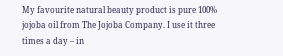My favourite natural beauty product is pure 100% jojoba oil from The Jojoba Company. I use it three times a day – in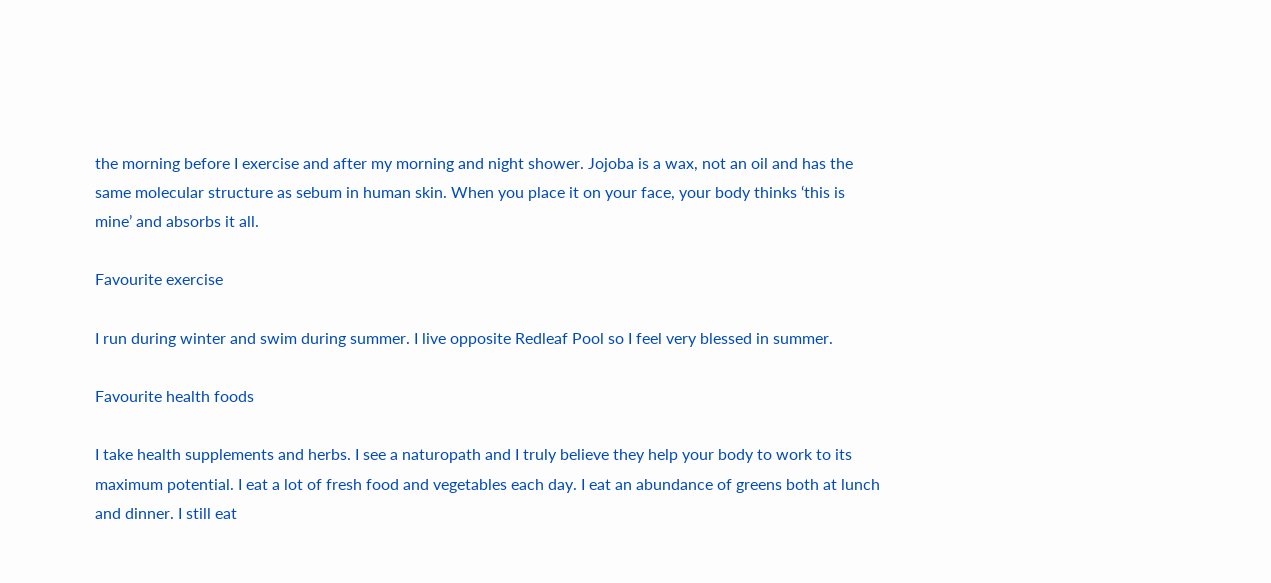the morning before I exercise and after my morning and night shower. Jojoba is a wax, not an oil and has the same molecular structure as sebum in human skin. When you place it on your face, your body thinks ‘this is mine’ and absorbs it all.

Favourite exercise

I run during winter and swim during summer. I live opposite Redleaf Pool so I feel very blessed in summer.

Favourite health foods

I take health supplements and herbs. I see a naturopath and I truly believe they help your body to work to its maximum potential. I eat a lot of fresh food and vegetables each day. I eat an abundance of greens both at lunch and dinner. I still eat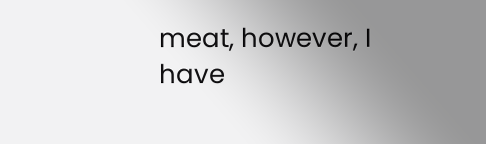meat, however, I have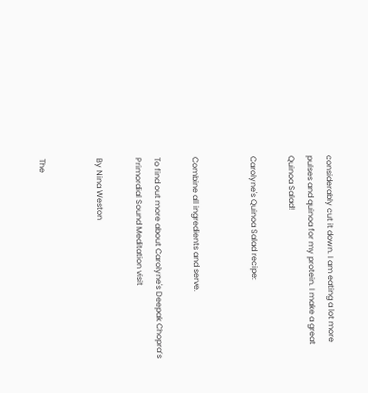considerably cut it down. I am eating a lot more pulses and quinoa for my protein. I make a great Quinoa Salad!

Carolyne's Quinoa Salad recipe:


Combine all ingredients and serve.

To find out more about Carolyne's Deepak Chopra’s Primordial Sound Meditation visit

By Nina Weston


The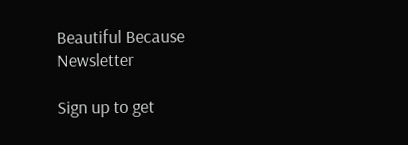Beautiful Because Newsletter

Sign up to get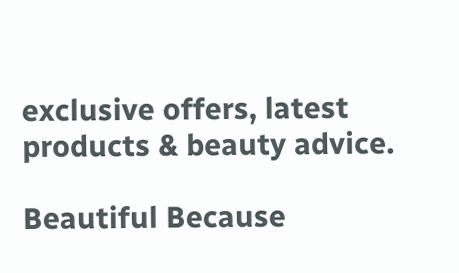exclusive offers, latest products & beauty advice.

Beautiful Because